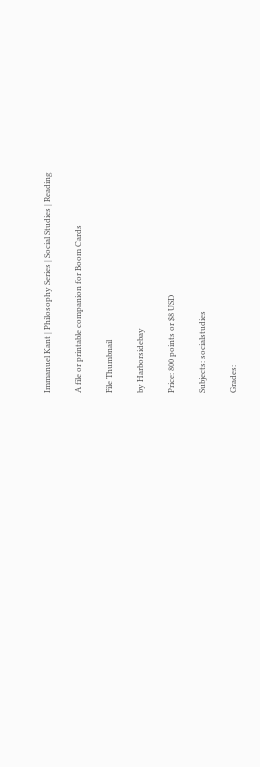Immanuel Kant | Philosophy Series | Social Studies | Reading

A file or printable companion for Boom Cards

File Thumbnail

by Harborsidebay

Price: 800 points or $8 USD

Subjects: socialstudies

Grades: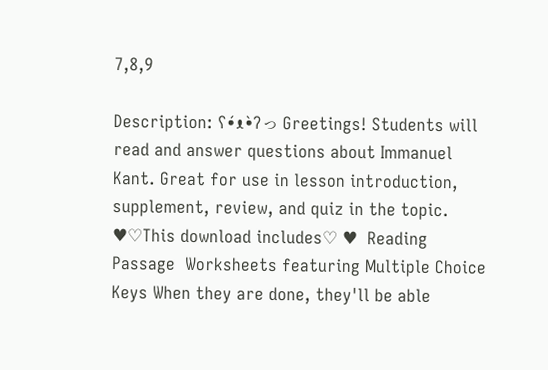7,8,9

Description: ʕ•́ᴥ•̀ʔっ Greetings! Students will read and answer questions about Immanuel Kant. Great for use in lesson introduction, supplement, review, and quiz in the topic. ♥♡This download includes♡ ♥  Reading Passage  Worksheets featuring Multiple Choice  Keys When they are done, they'll be able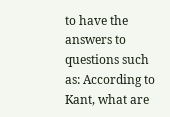to have the answers to questions such as: According to Kant, what are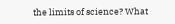the limits of science? What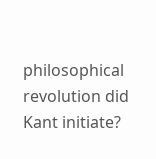philosophical revolution did Kant initiate?